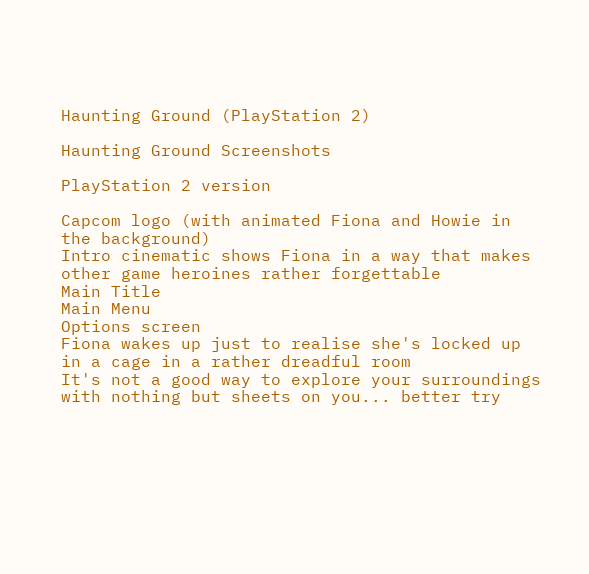Haunting Ground (PlayStation 2)

Haunting Ground Screenshots

PlayStation 2 version

Capcom logo (with animated Fiona and Howie in the background)
Intro cinematic shows Fiona in a way that makes other game heroines rather forgettable
Main Title
Main Menu
Options screen
Fiona wakes up just to realise she's locked up in a cage in a rather dreadful room
It's not a good way to explore your surroundings with nothing but sheets on you... better try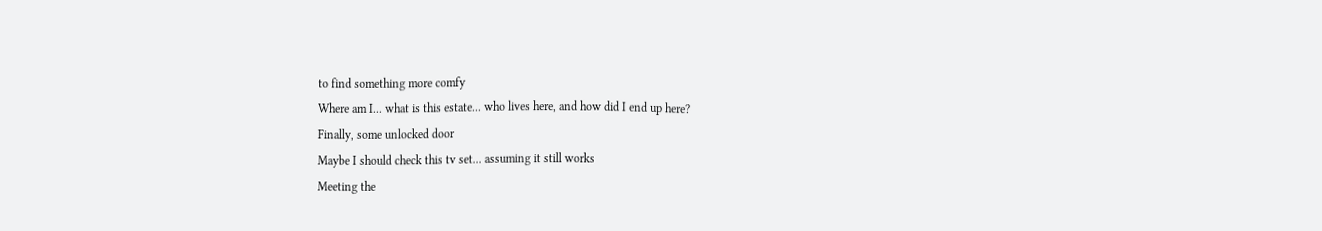to find something more comfy
Where am I... what is this estate... who lives here, and how did I end up here?
Finally, some unlocked door
Maybe I should check this tv set... assuming it still works
Meeting the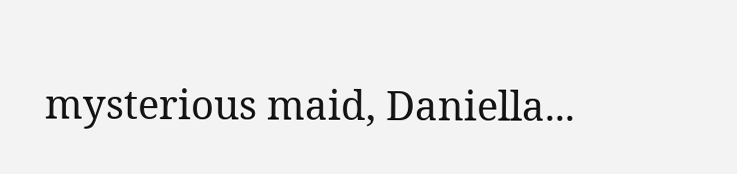mysterious maid, Daniella...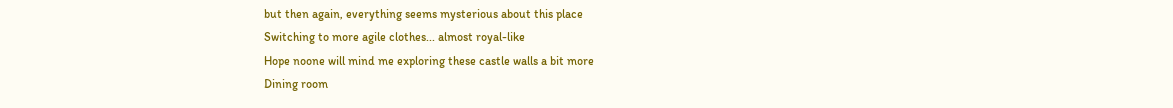but then again, everything seems mysterious about this place
Switching to more agile clothes... almost royal-like
Hope noone will mind me exploring these castle walls a bit more
Dining room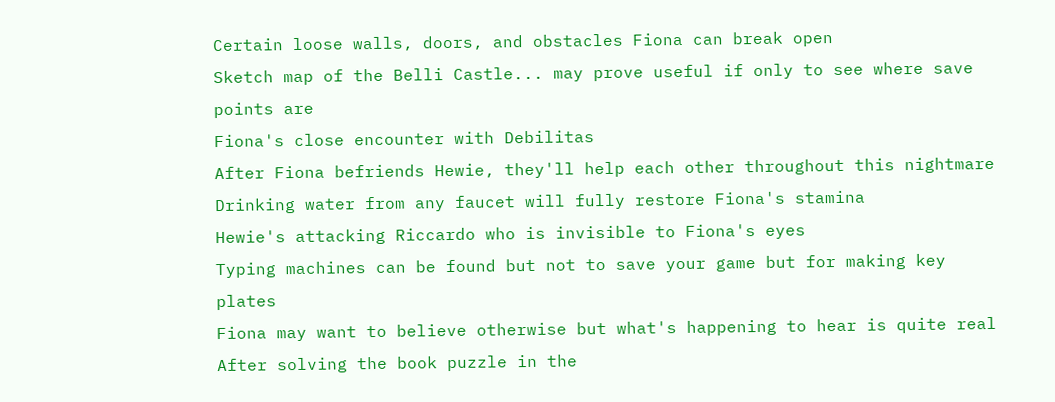Certain loose walls, doors, and obstacles Fiona can break open
Sketch map of the Belli Castle... may prove useful if only to see where save points are
Fiona's close encounter with Debilitas
After Fiona befriends Hewie, they'll help each other throughout this nightmare
Drinking water from any faucet will fully restore Fiona's stamina
Hewie's attacking Riccardo who is invisible to Fiona's eyes
Typing machines can be found but not to save your game but for making key plates
Fiona may want to believe otherwise but what's happening to hear is quite real
After solving the book puzzle in the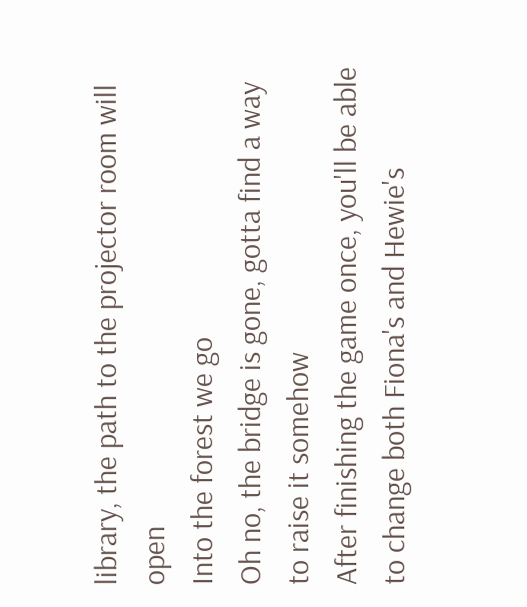library, the path to the projector room will open
Into the forest we go
Oh no, the bridge is gone, gotta find a way to raise it somehow
After finishing the game once, you'll be able to change both Fiona's and Hewie's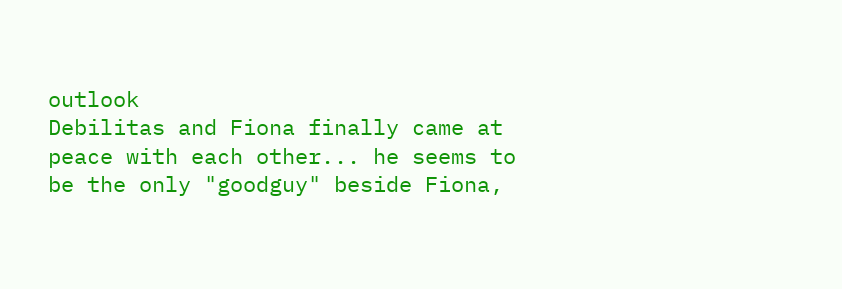outlook
Debilitas and Fiona finally came at peace with each other... he seems to be the only "goodguy" beside Fiona,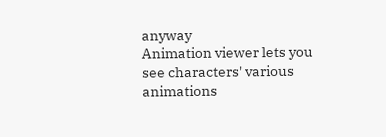anyway
Animation viewer lets you see characters' various animations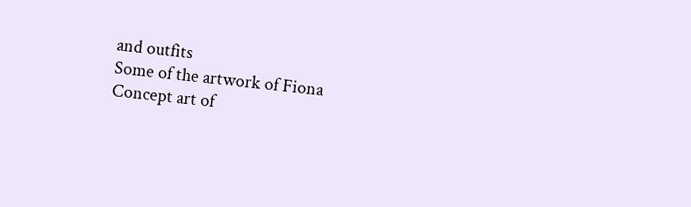and outfits
Some of the artwork of Fiona
Concept art of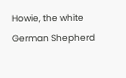Howie, the white German Shepherd